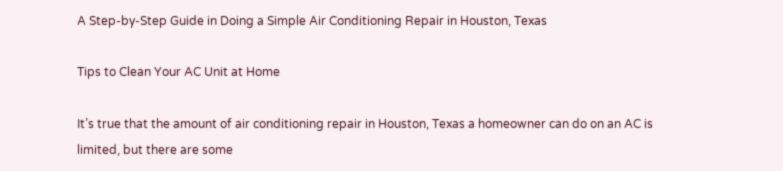A Step-by-Step Guide in Doing a Simple Air Conditioning Repair in Houston, Texas

Tips to Clean Your AC Unit at Home

It’s true that the amount of air conditioning repair in Houston, Texas a homeowner can do on an AC is limited, but there are some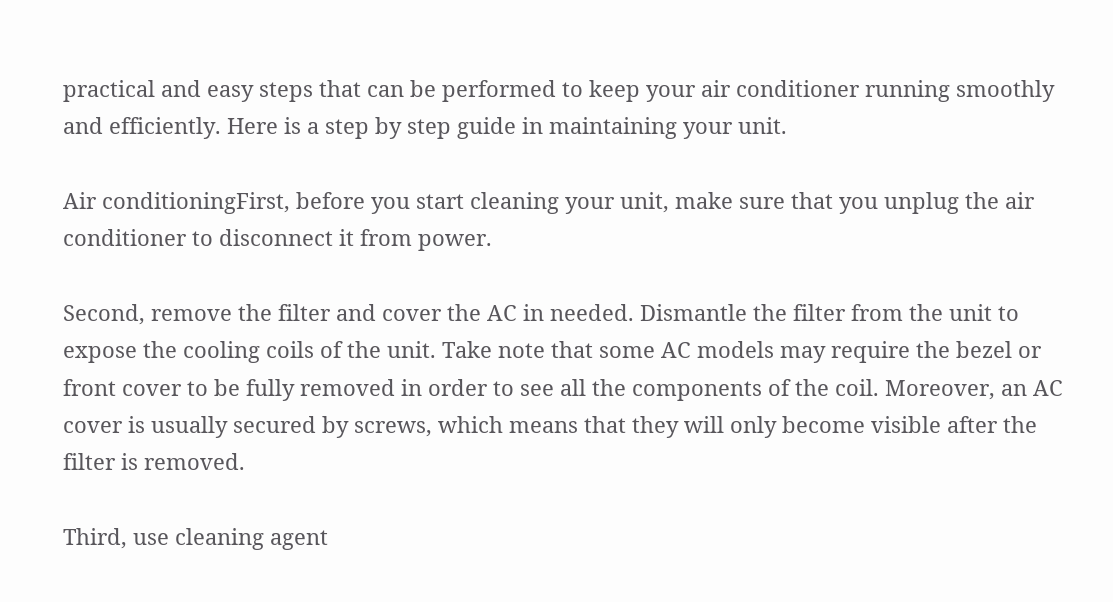practical and easy steps that can be performed to keep your air conditioner running smoothly and efficiently. Here is a step by step guide in maintaining your unit.

Air conditioningFirst, before you start cleaning your unit, make sure that you unplug the air conditioner to disconnect it from power.

Second, remove the filter and cover the AC in needed. Dismantle the filter from the unit to expose the cooling coils of the unit. Take note that some AC models may require the bezel or front cover to be fully removed in order to see all the components of the coil. Moreover, an AC cover is usually secured by screws, which means that they will only become visible after the filter is removed.

Third, use cleaning agent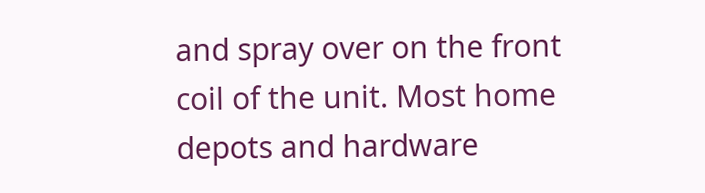and spray over on the front coil of the unit. Most home depots and hardware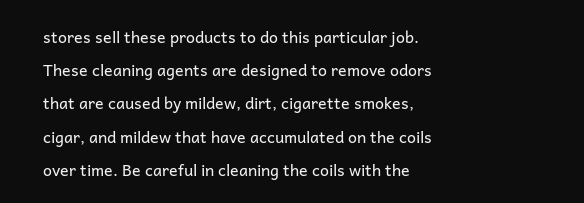stores sell these products to do this particular job. These cleaning agents are designed to remove odors that are caused by mildew, dirt, cigarette smokes, cigar, and mildew that have accumulated on the coils over time. Be careful in cleaning the coils with the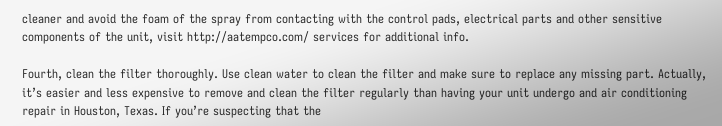cleaner and avoid the foam of the spray from contacting with the control pads, electrical parts and other sensitive components of the unit, visit http://aatempco.com/ services for additional info.

Fourth, clean the filter thoroughly. Use clean water to clean the filter and make sure to replace any missing part. Actually, it’s easier and less expensive to remove and clean the filter regularly than having your unit undergo and air conditioning repair in Houston, Texas. If you’re suspecting that the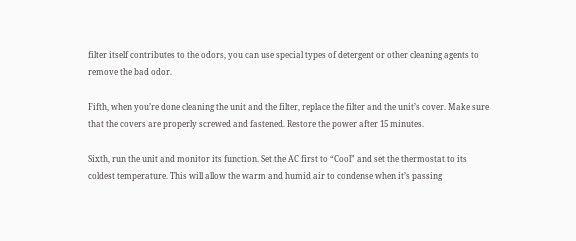filter itself contributes to the odors, you can use special types of detergent or other cleaning agents to remove the bad odor.

Fifth, when you’re done cleaning the unit and the filter, replace the filter and the unit’s cover. Make sure that the covers are properly screwed and fastened. Restore the power after 15 minutes.

Sixth, run the unit and monitor its function. Set the AC first to “Cool” and set the thermostat to its coldest temperature. This will allow the warm and humid air to condense when it’s passing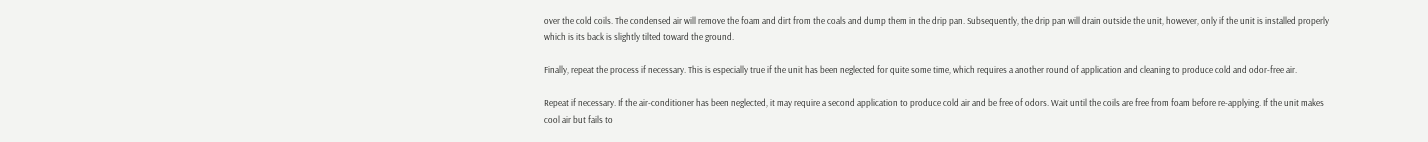over the cold coils. The condensed air will remove the foam and dirt from the coals and dump them in the drip pan. Subsequently, the drip pan will drain outside the unit, however, only if the unit is installed properly which is its back is slightly tilted toward the ground.

Finally, repeat the process if necessary. This is especially true if the unit has been neglected for quite some time, which requires a another round of application and cleaning to produce cold and odor-free air.

Repeat if necessary. If the air-conditioner has been neglected, it may require a second application to produce cold air and be free of odors. Wait until the coils are free from foam before re-applying. If the unit makes cool air but fails to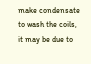make condensate to wash the coils, it may be due to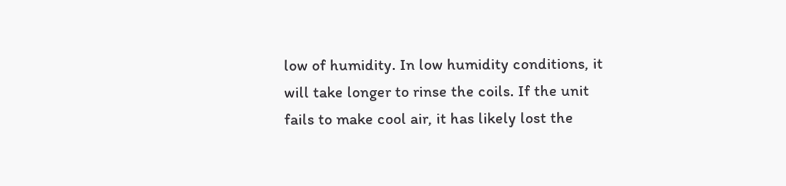low of humidity. In low humidity conditions, it will take longer to rinse the coils. If the unit fails to make cool air, it has likely lost the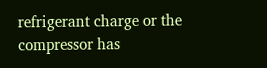refrigerant charge or the compressor has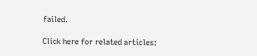failed.

Click here for related articles: